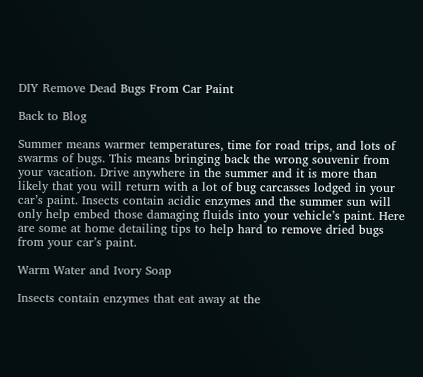DIY Remove Dead Bugs From Car Paint

Back to Blog

Summer means warmer temperatures, time for road trips, and lots of swarms of bugs. This means bringing back the wrong souvenir from your vacation. Drive anywhere in the summer and it is more than likely that you will return with a lot of bug carcasses lodged in your car’s paint. Insects contain acidic enzymes and the summer sun will only help embed those damaging fluids into your vehicle’s paint. Here are some at home detailing tips to help hard to remove dried bugs from your car’s paint.

Warm Water and Ivory Soap

Insects contain enzymes that eat away at the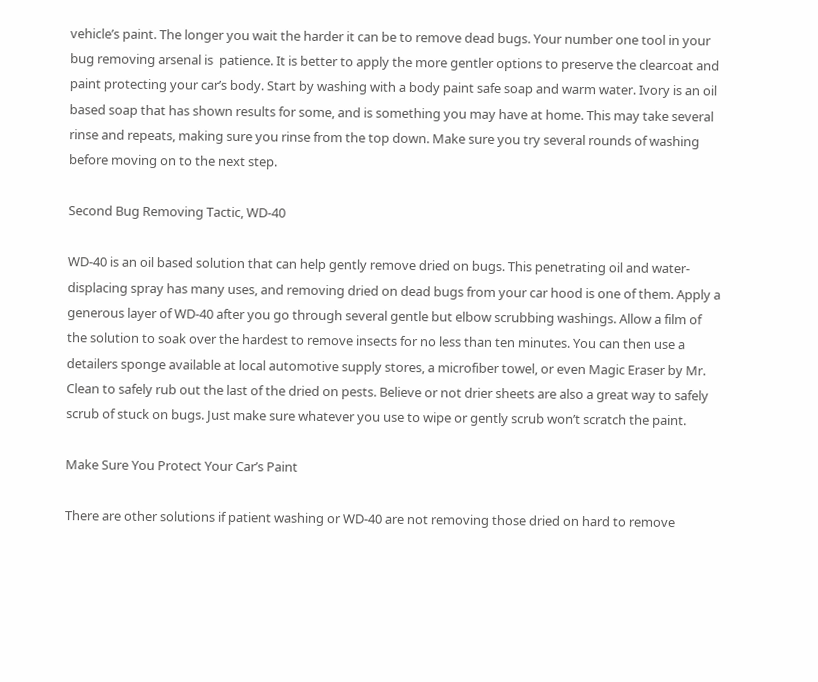vehicle’s paint. The longer you wait the harder it can be to remove dead bugs. Your number one tool in your bug removing arsenal is  patience. It is better to apply the more gentler options to preserve the clearcoat and paint protecting your car’s body. Start by washing with a body paint safe soap and warm water. Ivory is an oil based soap that has shown results for some, and is something you may have at home. This may take several rinse and repeats, making sure you rinse from the top down. Make sure you try several rounds of washing before moving on to the next step.

Second Bug Removing Tactic, WD-40

WD-40 is an oil based solution that can help gently remove dried on bugs. This penetrating oil and water-displacing spray has many uses, and removing dried on dead bugs from your car hood is one of them. Apply a generous layer of WD-40 after you go through several gentle but elbow scrubbing washings. Allow a film of the solution to soak over the hardest to remove insects for no less than ten minutes. You can then use a detailers sponge available at local automotive supply stores, a microfiber towel, or even Magic Eraser by Mr. Clean to safely rub out the last of the dried on pests. Believe or not drier sheets are also a great way to safely scrub of stuck on bugs. Just make sure whatever you use to wipe or gently scrub won’t scratch the paint.

Make Sure You Protect Your Car’s Paint

There are other solutions if patient washing or WD-40 are not removing those dried on hard to remove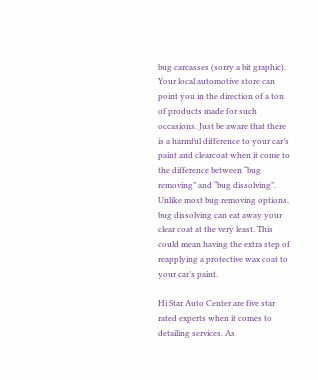bug carcasses (sorry a bit graphic). Your local automotive store can point you in the direction of a ton of products made for such occasions. Just be aware that there is a harmful difference to your car’s paint and clearcoat when it come to the difference between “bug removing” and “bug dissolving”. Unlike most bug removing options, bug dissolving can eat away your clear coat at the very least. This could mean having the extra step of reapplying a protective wax coat to your car’s paint.

Hi Star Auto Center are five star rated experts when it comes to detailing services. As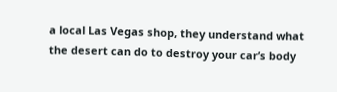a local Las Vegas shop, they understand what the desert can do to destroy your car’s body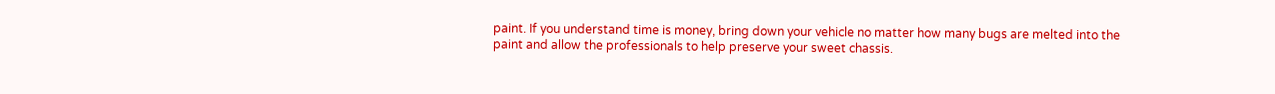paint. If you understand time is money, bring down your vehicle no matter how many bugs are melted into the paint and allow the professionals to help preserve your sweet chassis.